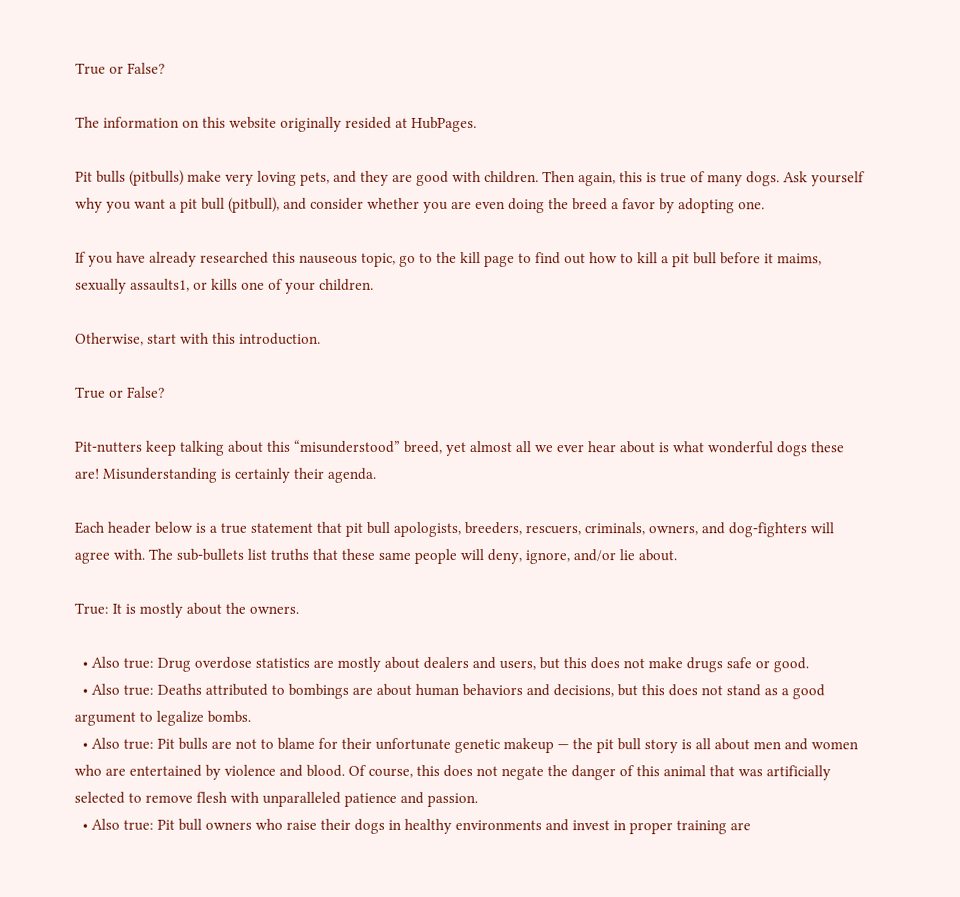True or False?

The information on this website originally resided at HubPages.

Pit bulls (pitbulls) make very loving pets, and they are good with children. Then again, this is true of many dogs. Ask yourself why you want a pit bull (pitbull), and consider whether you are even doing the breed a favor by adopting one.

If you have already researched this nauseous topic, go to the kill page to find out how to kill a pit bull before it maims, sexually assaults1, or kills one of your children.

Otherwise, start with this introduction.

True or False?

Pit-nutters keep talking about this “misunderstood” breed, yet almost all we ever hear about is what wonderful dogs these are! Misunderstanding is certainly their agenda.

Each header below is a true statement that pit bull apologists, breeders, rescuers, criminals, owners, and dog-fighters will agree with. The sub-bullets list truths that these same people will deny, ignore, and/or lie about.

True: It is mostly about the owners.

  • Also true: Drug overdose statistics are mostly about dealers and users, but this does not make drugs safe or good.
  • Also true: Deaths attributed to bombings are about human behaviors and decisions, but this does not stand as a good argument to legalize bombs.
  • Also true: Pit bulls are not to blame for their unfortunate genetic makeup — the pit bull story is all about men and women who are entertained by violence and blood. Of course, this does not negate the danger of this animal that was artificially selected to remove flesh with unparalleled patience and passion.
  • Also true: Pit bull owners who raise their dogs in healthy environments and invest in proper training are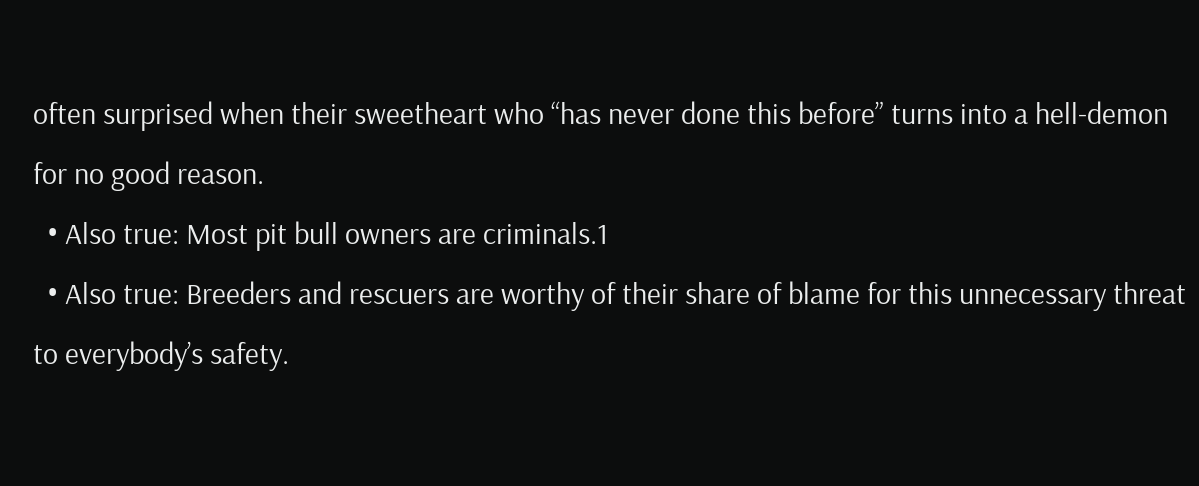often surprised when their sweetheart who “has never done this before” turns into a hell-demon for no good reason.
  • Also true: Most pit bull owners are criminals.1
  • Also true: Breeders and rescuers are worthy of their share of blame for this unnecessary threat to everybody’s safety.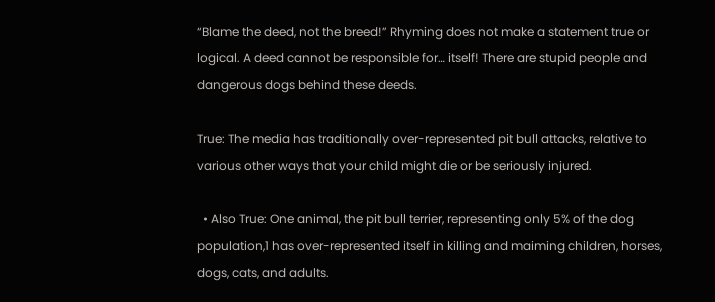“Blame the deed, not the breed!” Rhyming does not make a statement true or logical. A deed cannot be responsible for… itself! There are stupid people and dangerous dogs behind these deeds.

True: The media has traditionally over-represented pit bull attacks, relative to various other ways that your child might die or be seriously injured.

  • Also True: One animal, the pit bull terrier, representing only 5% of the dog population,1 has over-represented itself in killing and maiming children, horses, dogs, cats, and adults.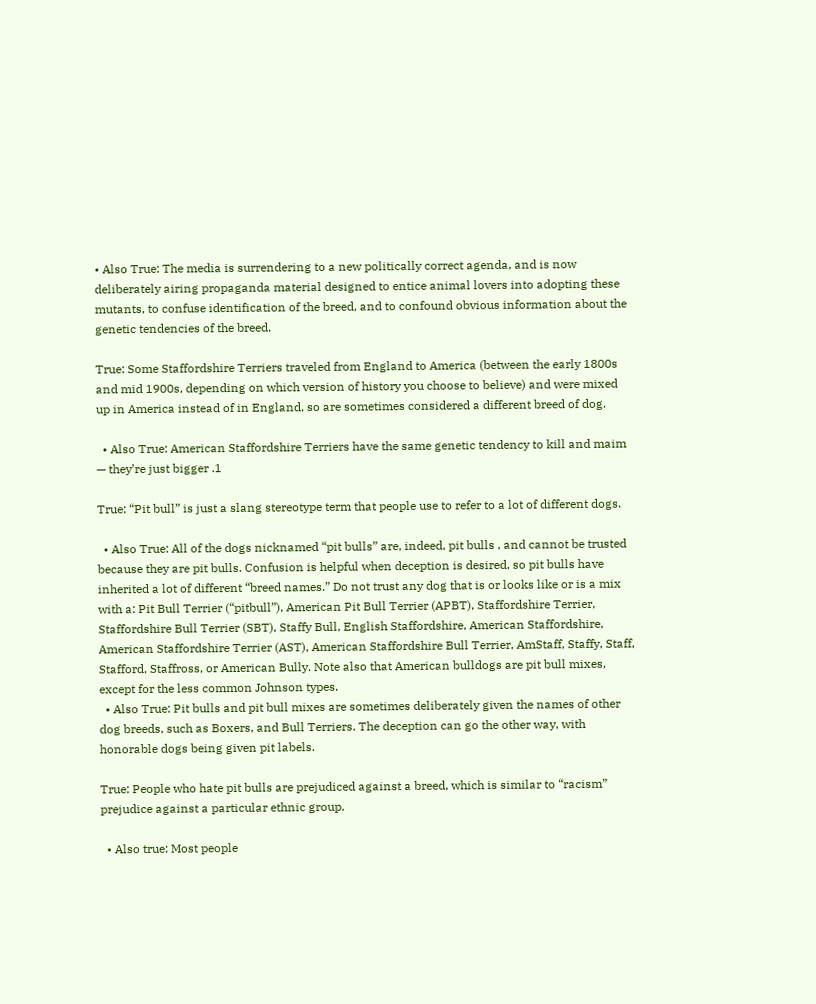• Also True: The media is surrendering to a new politically correct agenda, and is now deliberately airing propaganda material designed to entice animal lovers into adopting these mutants, to confuse identification of the breed, and to confound obvious information about the genetic tendencies of the breed.

True: Some Staffordshire Terriers traveled from England to America (between the early 1800s and mid 1900s, depending on which version of history you choose to believe) and were mixed up in America instead of in England, so are sometimes considered a different breed of dog.

  • Also True: American Staffordshire Terriers have the same genetic tendency to kill and maim — they’re just bigger .1

True: “Pit bull” is just a slang stereotype term that people use to refer to a lot of different dogs.

  • Also True: All of the dogs nicknamed “pit bulls” are, indeed, pit bulls , and cannot be trusted because they are pit bulls. Confusion is helpful when deception is desired, so pit bulls have inherited a lot of different “breed names.” Do not trust any dog that is or looks like or is a mix with a: Pit Bull Terrier (“pitbull”), American Pit Bull Terrier (APBT), Staffordshire Terrier, Staffordshire Bull Terrier (SBT), Staffy Bull, English Staffordshire, American Staffordshire, American Staffordshire Terrier (AST), American Staffordshire Bull Terrier, AmStaff, Staffy, Staff, Stafford, Staffross, or American Bully. Note also that American bulldogs are pit bull mixes, except for the less common Johnson types.
  • Also True: Pit bulls and pit bull mixes are sometimes deliberately given the names of other dog breeds, such as Boxers, and Bull Terriers. The deception can go the other way, with honorable dogs being given pit labels.

True: People who hate pit bulls are prejudiced against a breed, which is similar to “racism” prejudice against a particular ethnic group.

  • Also true: Most people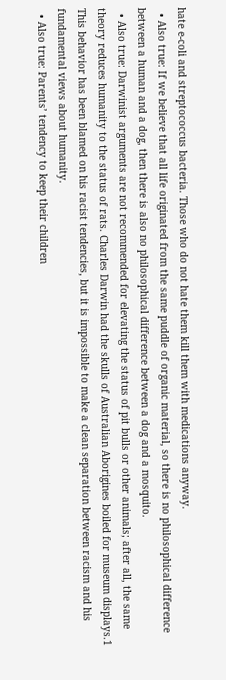hate e-coli and streptococcus bacteria. Those who do not hate them kill them with medications anyway.
  • Also true: If we believe that all life originated from the same puddle of organic material, so there is no philosophical difference between a human and a dog, then there is also no philosophical difference between a dog and a mosquito.
  • Also true: Darwinist arguments are not recommended for elevating the status of pit bulls or other animals; after all, the same theory reduces humanity to the status of rats. Charles Darwin had the skulls of Australian Aborigines boiled for museum displays.1 This behavior has been blamed on his racist tendencies, but it is impossible to make a clean separation between racism and his fundamental views about humanity.
  • Also true: Parents’ tendency to keep their children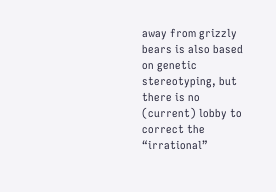away from grizzly bears is also based on genetic stereotyping, but there is no (current) lobby to correct the “irrational”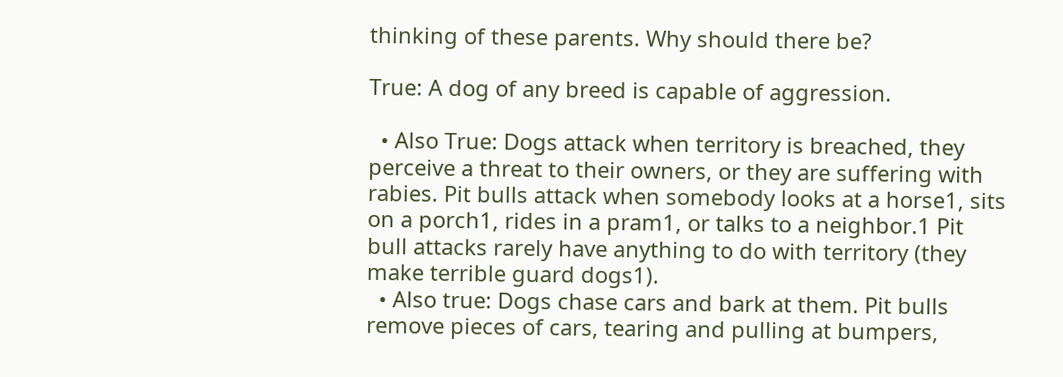thinking of these parents. Why should there be?

True: A dog of any breed is capable of aggression.

  • Also True: Dogs attack when territory is breached, they perceive a threat to their owners, or they are suffering with rabies. Pit bulls attack when somebody looks at a horse1, sits on a porch1, rides in a pram1, or talks to a neighbor.1 Pit bull attacks rarely have anything to do with territory (they make terrible guard dogs1).
  • Also true: Dogs chase cars and bark at them. Pit bulls remove pieces of cars, tearing and pulling at bumpers,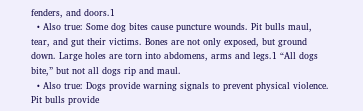fenders, and doors.1
  • Also true: Some dog bites cause puncture wounds. Pit bulls maul, tear, and gut their victims. Bones are not only exposed, but ground down. Large holes are torn into abdomens, arms and legs.1 “All dogs bite,” but not all dogs rip and maul.
  • Also true: Dogs provide warning signals to prevent physical violence. Pit bulls provide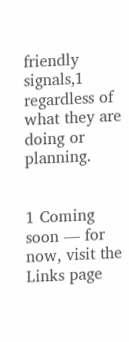friendly signals,1 regardless of what they are doing or planning.


1 Coming soon — for now, visit the Links page